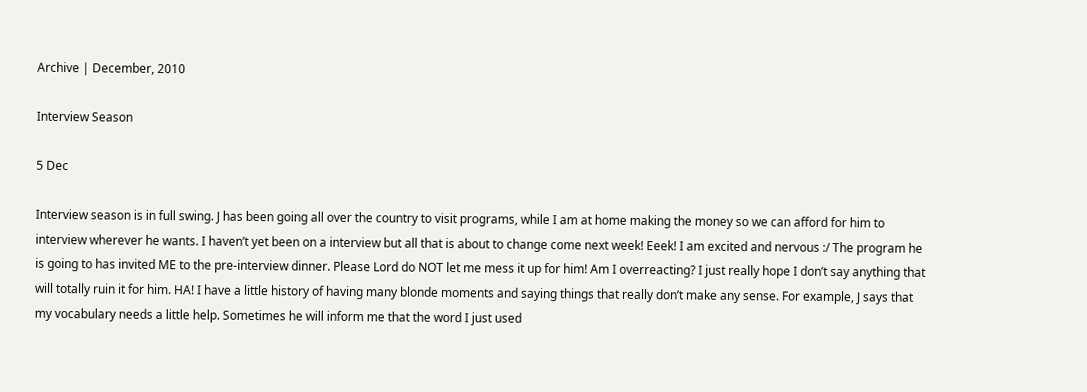Archive | December, 2010

Interview Season

5 Dec

Interview season is in full swing. J has been going all over the country to visit programs, while I am at home making the money so we can afford for him to interview wherever he wants. I haven’t yet been on a interview but all that is about to change come next week! Eeek! I am excited and nervous :/ The program he is going to has invited ME to the pre-interview dinner. Please Lord do NOT let me mess it up for him! Am I overreacting? I just really hope I don’t say anything that will totally ruin it for him. HA! I have a little history of having many blonde moments and saying things that really don’t make any sense. For example, J says that my vocabulary needs a little help. Sometimes he will inform me that the word I just used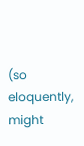(so eloquently, might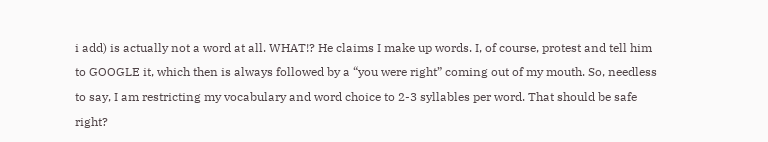i add) is actually not a word at all. WHAT!? He claims I make up words. I, of course, protest and tell him to GOOGLE it, which then is always followed by a “you were right” coming out of my mouth. So, needless to say, I am restricting my vocabulary and word choice to 2-3 syllables per word. That should be safe right?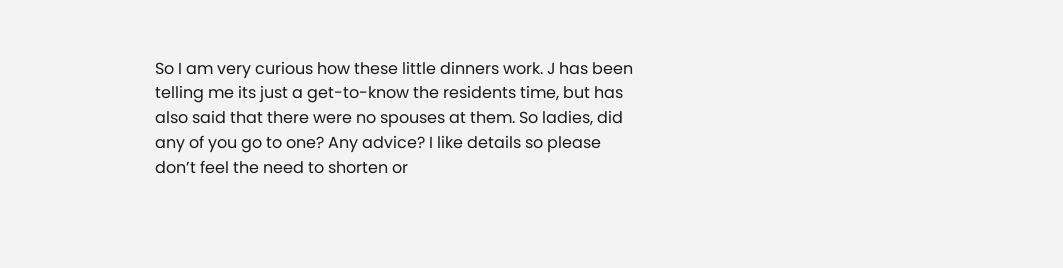So I am very curious how these little dinners work. J has been telling me its just a get-to-know the residents time, but has also said that there were no spouses at them. So ladies, did any of you go to one? Any advice? I like details so please don’t feel the need to shorten or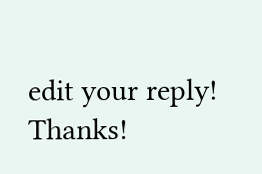edit your reply! Thanks!